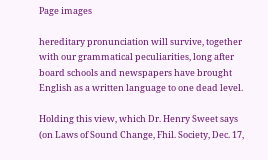Page images

hereditary pronunciation will survive, together with our grammatical peculiarities, long after board schools and newspapers have brought English as a written language to one dead level.

Holding this view, which Dr. Henry Sweet says (on Laws of Sound Change, Fhil. Society, Dec. 17,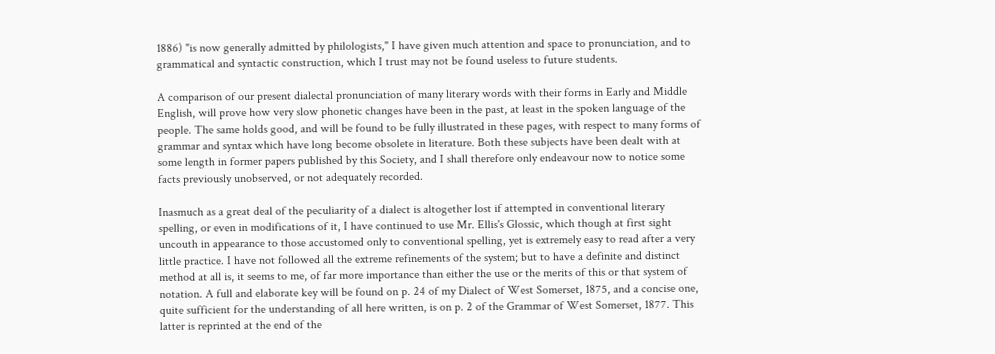1886) "is now generally admitted by philologists," I have given much attention and space to pronunciation, and to grammatical and syntactic construction, which I trust may not be found useless to future students.

A comparison of our present dialectal pronunciation of many literary words with their forms in Early and Middle English, will prove how very slow phonetic changes have been in the past, at least in the spoken language of the people. The same holds good, and will be found to be fully illustrated in these pages, with respect to many forms of grammar and syntax which have long become obsolete in literature. Both these subjects have been dealt with at some length in former papers published by this Society, and I shall therefore only endeavour now to notice some facts previously unobserved, or not adequately recorded.

Inasmuch as a great deal of the peculiarity of a dialect is altogether lost if attempted in conventional literary spelling, or even in modifications of it, I have continued to use Mr. Ellis's Glossic, which though at first sight uncouth in appearance to those accustomed only to conventional spelling, yet is extremely easy to read after a very little practice. I have not followed all the extreme refinements of the system; but to have a definite and distinct method at all is, it seems to me, of far more importance than either the use or the merits of this or that system of notation. A full and elaborate key will be found on p. 24 of my Dialect of West Somerset, 1875, and a concise one, quite sufficient for the understanding of all here written, is on p. 2 of the Grammar of West Somerset, 1877. This latter is reprinted at the end of the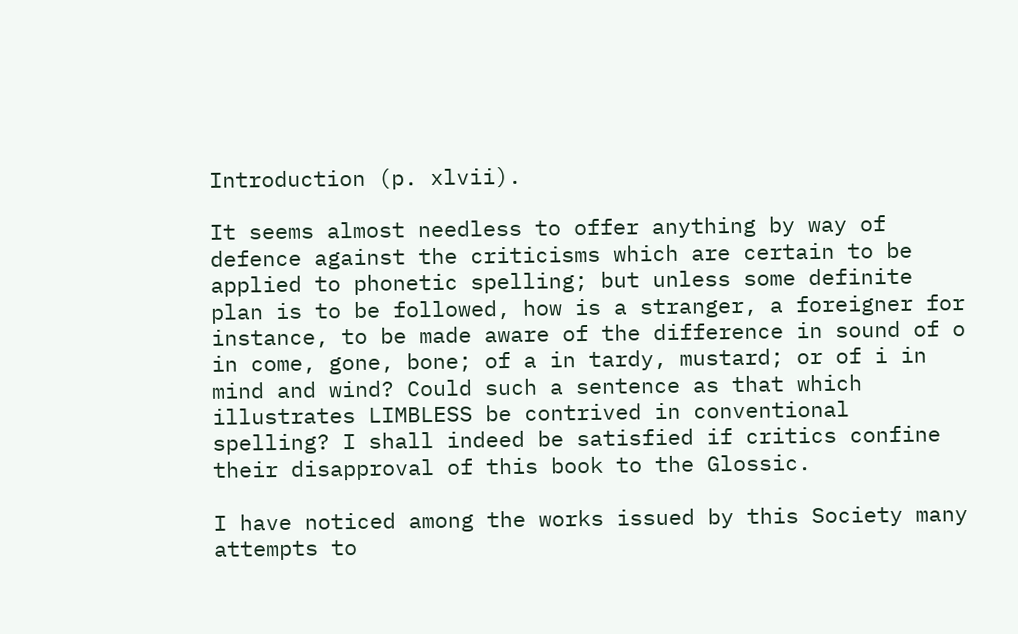Introduction (p. xlvii).

It seems almost needless to offer anything by way of defence against the criticisms which are certain to be applied to phonetic spelling; but unless some definite plan is to be followed, how is a stranger, a foreigner for instance, to be made aware of the difference in sound of o in come, gone, bone; of a in tardy, mustard; or of i in mind and wind? Could such a sentence as that which illustrates LIMBLESS be contrived in conventional spelling? I shall indeed be satisfied if critics confine their disapproval of this book to the Glossic.

I have noticed among the works issued by this Society many attempts to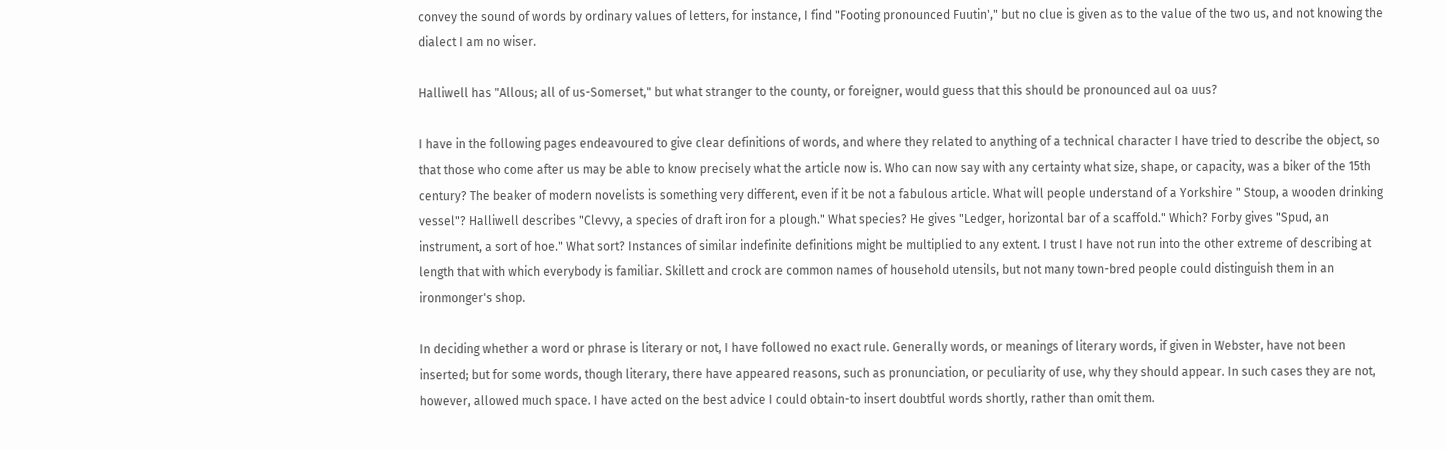convey the sound of words by ordinary values of letters, for instance, I find "Footing pronounced Fuutin'," but no clue is given as to the value of the two us, and not knowing the dialect I am no wiser.

Halliwell has "Allous; all of us-Somerset," but what stranger to the county, or foreigner, would guess that this should be pronounced aul oa uus?

I have in the following pages endeavoured to give clear definitions of words, and where they related to anything of a technical character I have tried to describe the object, so that those who come after us may be able to know precisely what the article now is. Who can now say with any certainty what size, shape, or capacity, was a biker of the 15th century? The beaker of modern novelists is something very different, even if it be not a fabulous article. What will people understand of a Yorkshire " Stoup, a wooden drinking vessel"? Halliwell describes "Clevvy, a species of draft iron for a plough." What species? He gives "Ledger, horizontal bar of a scaffold." Which? Forby gives "Spud, an instrument, a sort of hoe." What sort? Instances of similar indefinite definitions might be multiplied to any extent. I trust I have not run into the other extreme of describing at length that with which everybody is familiar. Skillett and crock are common names of household utensils, but not many town-bred people could distinguish them in an ironmonger's shop.

In deciding whether a word or phrase is literary or not, I have followed no exact rule. Generally words, or meanings of literary words, if given in Webster, have not been inserted; but for some words, though literary, there have appeared reasons, such as pronunciation, or peculiarity of use, why they should appear. In such cases they are not, however, allowed much space. I have acted on the best advice I could obtain-to insert doubtful words shortly, rather than omit them.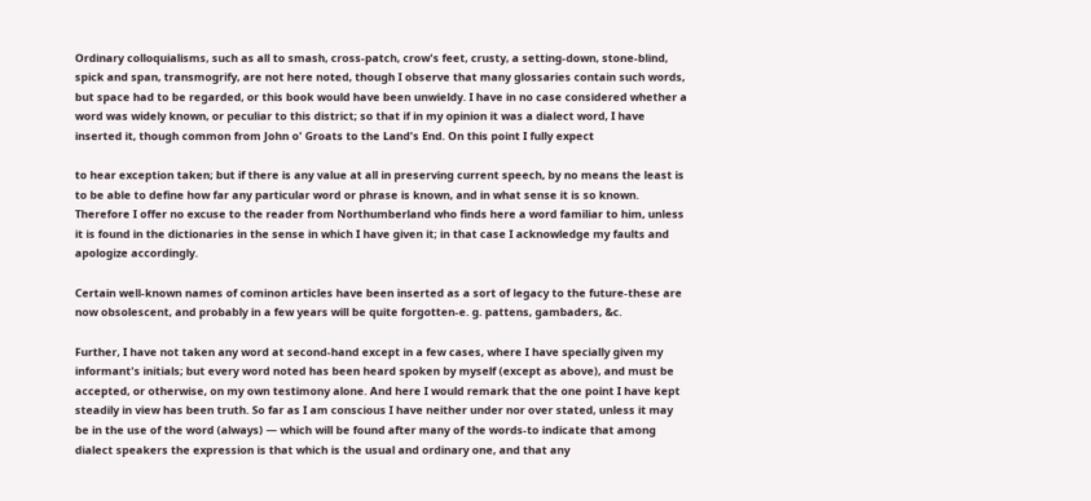Ordinary colloquialisms, such as all to smash, cross-patch, crow's feet, crusty, a setting-down, stone-blind, spick and span, transmogrify, are not here noted, though I observe that many glossaries contain such words, but space had to be regarded, or this book would have been unwieldy. I have in no case considered whether a word was widely known, or peculiar to this district; so that if in my opinion it was a dialect word, I have inserted it, though common from John o' Groats to the Land's End. On this point I fully expect

to hear exception taken; but if there is any value at all in preserving current speech, by no means the least is to be able to define how far any particular word or phrase is known, and in what sense it is so known. Therefore I offer no excuse to the reader from Northumberland who finds here a word familiar to him, unless it is found in the dictionaries in the sense in which I have given it; in that case I acknowledge my faults and apologize accordingly.

Certain well-known names of cominon articles have been inserted as a sort of legacy to the future-these are now obsolescent, and probably in a few years will be quite forgotten-e. g. pattens, gambaders, &c.

Further, I have not taken any word at second-hand except in a few cases, where I have specially given my informant's initials; but every word noted has been heard spoken by myself (except as above), and must be accepted, or otherwise, on my own testimony alone. And here I would remark that the one point I have kept steadily in view has been truth. So far as I am conscious I have neither under nor over stated, unless it may be in the use of the word (always) — which will be found after many of the words-to indicate that among dialect speakers the expression is that which is the usual and ordinary one, and that any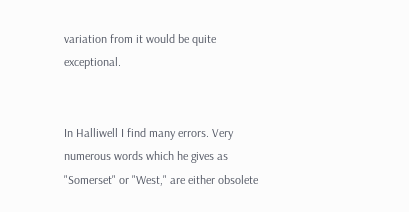variation from it would be quite exceptional.


In Halliwell I find many errors. Very numerous words which he gives as "Somerset" or "West," are either obsolete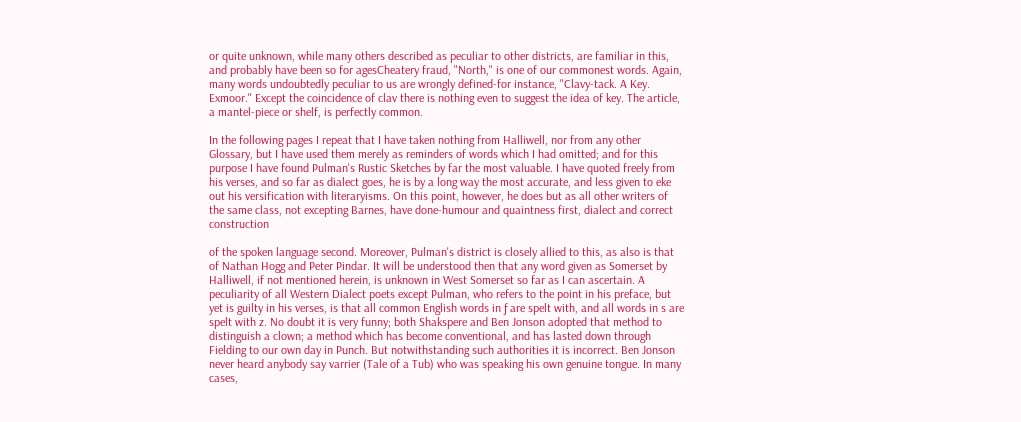or quite unknown, while many others described as peculiar to other districts, are familiar in this, and probably have been so for agesCheatery fraud, "North," is one of our commonest words. Again, many words undoubtedly peculiar to us are wrongly defined-for instance, "Clavy-tack. A Key. Exmoor." Except the coincidence of clav there is nothing even to suggest the idea of key. The article, a mantel-piece or shelf, is perfectly common.

In the following pages I repeat that I have taken nothing from Halliwell, nor from any other Glossary, but I have used them merely as reminders of words which I had omitted; and for this purpose I have found Pulman's Rustic Sketches by far the most valuable. I have quoted freely from his verses, and so far as dialect goes, he is by a long way the most accurate, and less given to eke out his versification with literaryisms. On this point, however, he does but as all other writers of the same class, not excepting Barnes, have done-humour and quaintness first, dialect and correct construction

of the spoken language second. Moreover, Pulman's district is closely allied to this, as also is that of Nathan Hogg and Peter Pindar. It will be understood then that any word given as Somerset by Halliwell, if not mentioned herein, is unknown in West Somerset so far as I can ascertain. A peculiarity of all Western Dialect poets except Pulman, who refers to the point in his preface, but yet is guilty in his verses, is that all common English words in ƒ are spelt with, and all words in s are spelt with z. No doubt it is very funny; both Shakspere and Ben Jonson adopted that method to distinguish a clown; a method which has become conventional, and has lasted down through Fielding to our own day in Punch. But notwithstanding such authorities it is incorrect. Ben Jonson never heard anybody say varrier (Tale of a Tub) who was speaking his own genuine tongue. In many cases,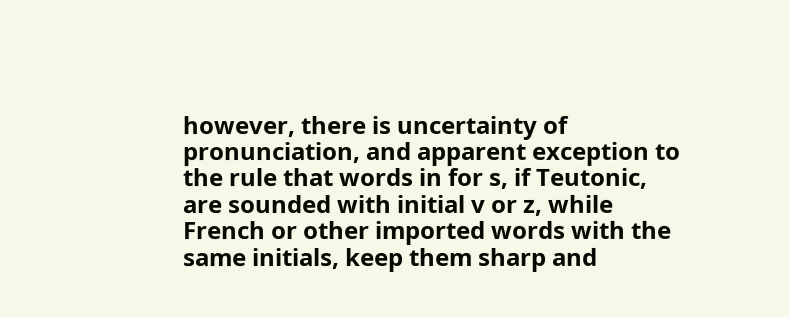however, there is uncertainty of pronunciation, and apparent exception to the rule that words in for s, if Teutonic, are sounded with initial v or z, while French or other imported words with the same initials, keep them sharp and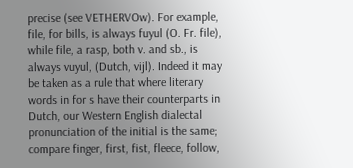precise (see VETHERVOw). For example, file, for bills, is always fuyul (O. Fr. file), while file, a rasp, both v. and sb., is always vuyul, (Dutch, vijl). Indeed it may be taken as a rule that where literary words in for s have their counterparts in Dutch, our Western English dialectal pronunciation of the initial is the same; compare finger, first, fist, fleece, follow,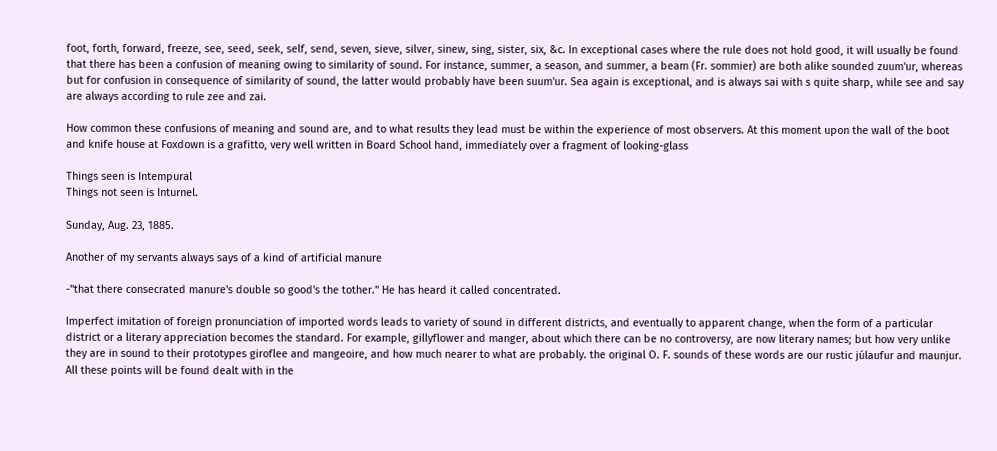foot, forth, forward, freeze, see, seed, seek, self, send, seven, sieve, silver, sinew, sing, sister, six, &c. In exceptional cases where the rule does not hold good, it will usually be found that there has been a confusion of meaning owing to similarity of sound. For instance, summer, a season, and summer, a beam (Fr. sommier) are both alike sounded zuum'ur, whereas but for confusion in consequence of similarity of sound, the latter would probably have been suum'ur. Sea again is exceptional, and is always sai with s quite sharp, while see and say are always according to rule zee and zai.

How common these confusions of meaning and sound are, and to what results they lead must be within the experience of most observers. At this moment upon the wall of the boot and knife house at Foxdown is a grafitto, very well written in Board School hand, immediately over a fragment of looking-glass

Things seen is Intempural
Things not seen is Inturnel.

Sunday, Aug. 23, 1885.

Another of my servants always says of a kind of artificial manure

-"that there consecrated manure's double so good's the tother." He has heard it called concentrated.

Imperfect imitation of foreign pronunciation of imported words leads to variety of sound in different districts, and eventually to apparent change, when the form of a particular district or a literary appreciation becomes the standard. For example, gillyflower and manger, about which there can be no controversy, are now literary names; but how very unlike they are in sound to their prototypes giroflee and mangeoire, and how much nearer to what are probably. the original O. F. sounds of these words are our rustic júlaufur and maunjur. All these points will be found dealt with in the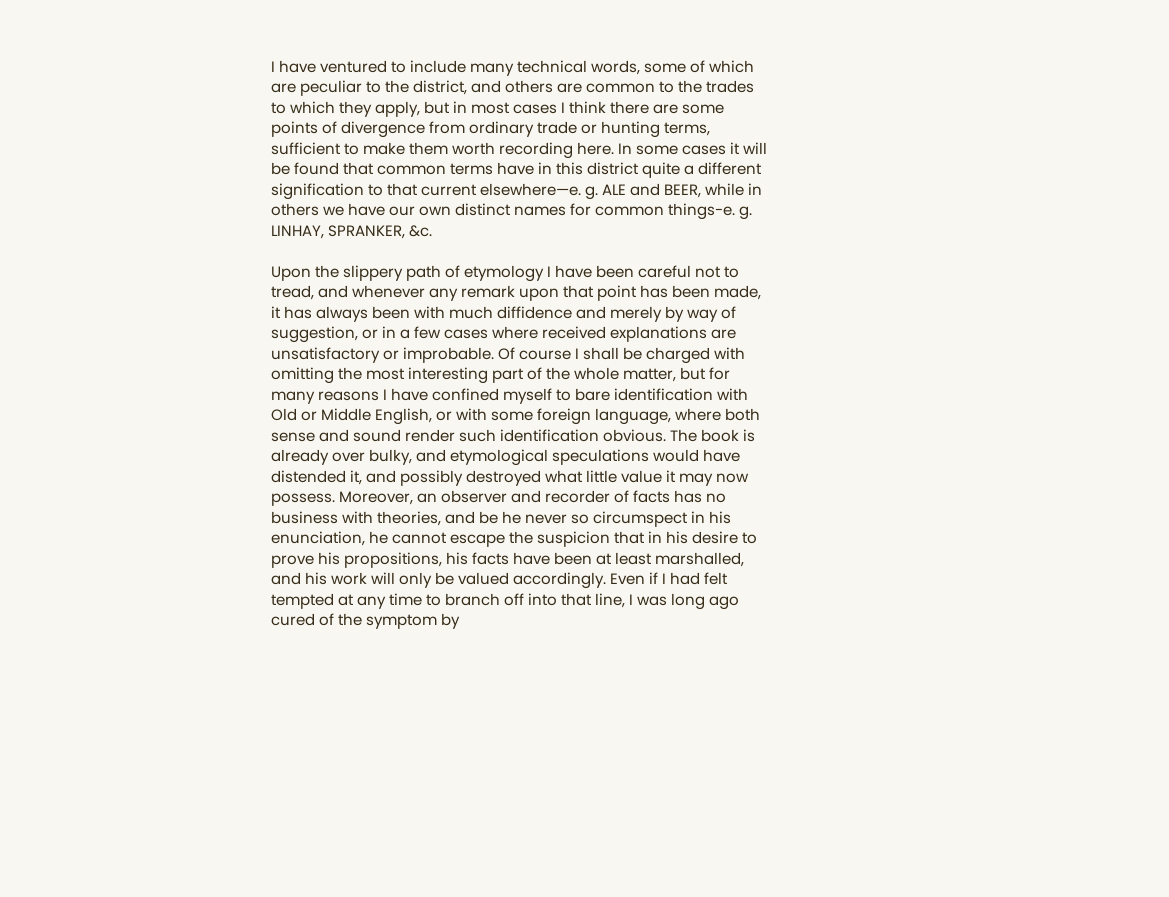I have ventured to include many technical words, some of which are peculiar to the district, and others are common to the trades to which they apply, but in most cases I think there are some points of divergence from ordinary trade or hunting terms, sufficient to make them worth recording here. In some cases it will be found that common terms have in this district quite a different signification to that current elsewhere—e. g. ALE and BEER, while in others we have our own distinct names for common things-e. g. LINHAY, SPRANKER, &c.

Upon the slippery path of etymology I have been careful not to tread, and whenever any remark upon that point has been made, it has always been with much diffidence and merely by way of suggestion, or in a few cases where received explanations are unsatisfactory or improbable. Of course I shall be charged with omitting the most interesting part of the whole matter, but for many reasons I have confined myself to bare identification with Old or Middle English, or with some foreign language, where both sense and sound render such identification obvious. The book is already over bulky, and etymological speculations would have distended it, and possibly destroyed what little value it may now possess. Moreover, an observer and recorder of facts has no business with theories, and be he never so circumspect in his enunciation, he cannot escape the suspicion that in his desire to prove his propositions, his facts have been at least marshalled, and his work will only be valued accordingly. Even if I had felt tempted at any time to branch off into that line, I was long ago cured of the symptom by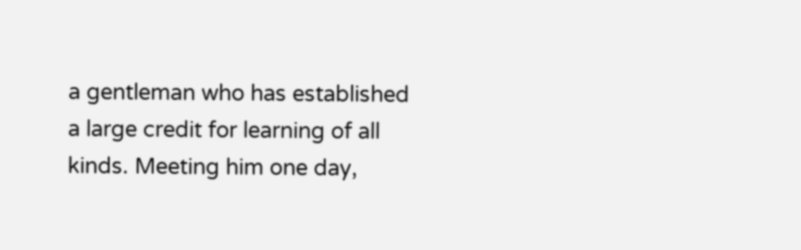a gentleman who has established a large credit for learning of all kinds. Meeting him one day,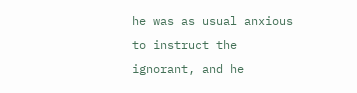he was as usual anxious to instruct the ignorant, and he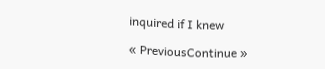inquired if I knew

« PreviousContinue »